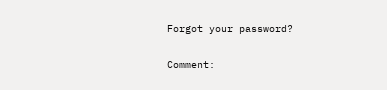Forgot your password?

Comment: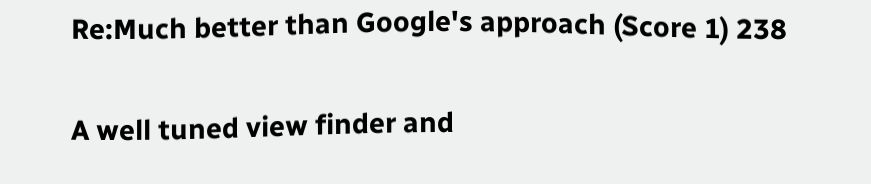Re:Much better than Google's approach (Score 1) 238

A well tuned view finder and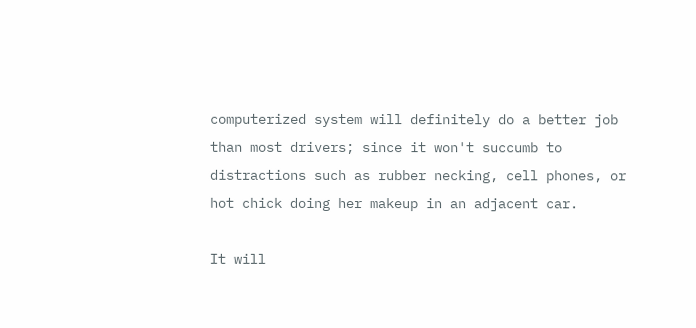computerized system will definitely do a better job than most drivers; since it won't succumb to distractions such as rubber necking, cell phones, or hot chick doing her makeup in an adjacent car.

It will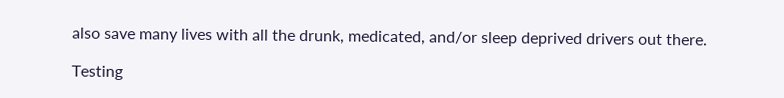also save many lives with all the drunk, medicated, and/or sleep deprived drivers out there.

Testing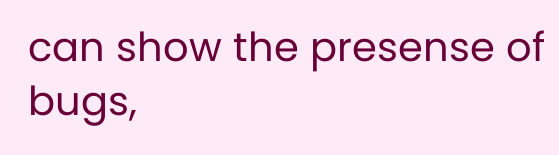can show the presense of bugs,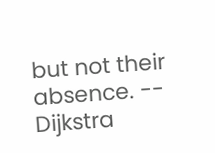but not their absence. -- Dijkstra